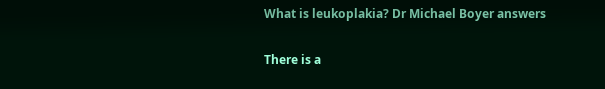What is leukoplakia? Dr Michael Boyer answers

There is a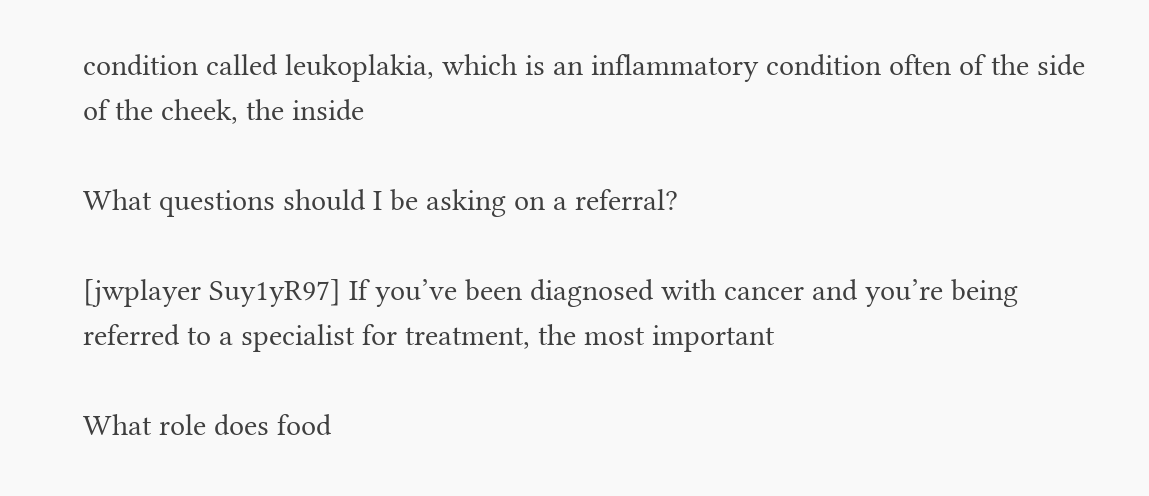condition called leukoplakia, which is an inflammatory condition often of the side of the cheek, the inside

What questions should I be asking on a referral?

[jwplayer Suy1yR97] If you’ve been diagnosed with cancer and you’re being referred to a specialist for treatment, the most important

What role does food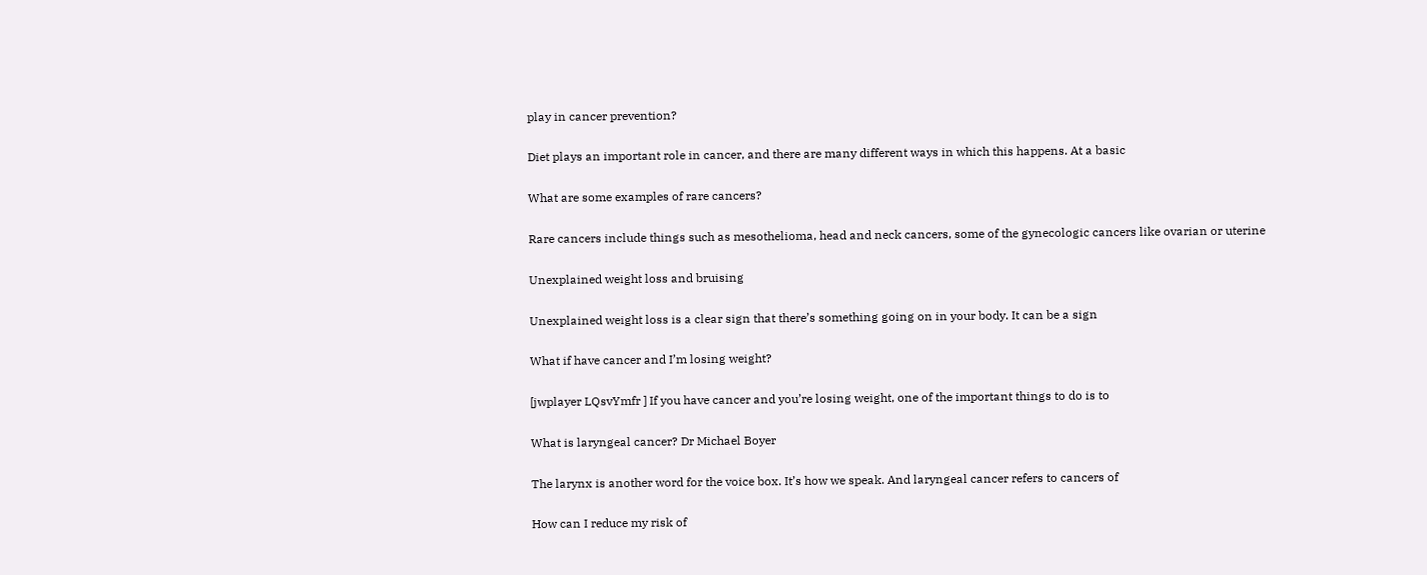play in cancer prevention?

Diet plays an important role in cancer, and there are many different ways in which this happens. At a basic

What are some examples of rare cancers?

Rare cancers include things such as mesothelioma, head and neck cancers, some of the gynecologic cancers like ovarian or uterine

Unexplained weight loss and bruising

Unexplained weight loss is a clear sign that there’s something going on in your body. It can be a sign

What if have cancer and I’m losing weight?

[jwplayer LQsvYmfr ] If you have cancer and you’re losing weight, one of the important things to do is to

What is laryngeal cancer? Dr Michael Boyer

The larynx is another word for the voice box. It’s how we speak. And laryngeal cancer refers to cancers of

How can I reduce my risk of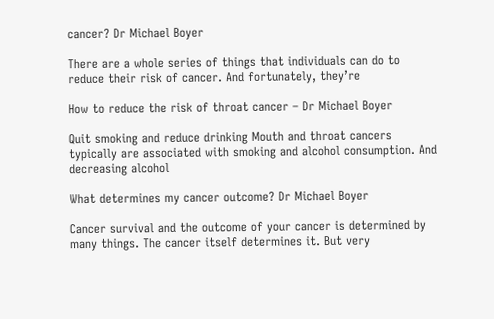cancer? Dr Michael Boyer

There are a whole series of things that individuals can do to reduce their risk of cancer. And fortunately, they’re

How to reduce the risk of throat cancer – Dr Michael Boyer

Quit smoking and reduce drinking Mouth and throat cancers typically are associated with smoking and alcohol consumption. And decreasing alcohol

What determines my cancer outcome? Dr Michael Boyer

Cancer survival and the outcome of your cancer is determined by many things. The cancer itself determines it. But very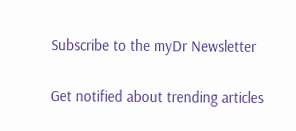Subscribe to the myDr Newsletter

Get notified about trending articles